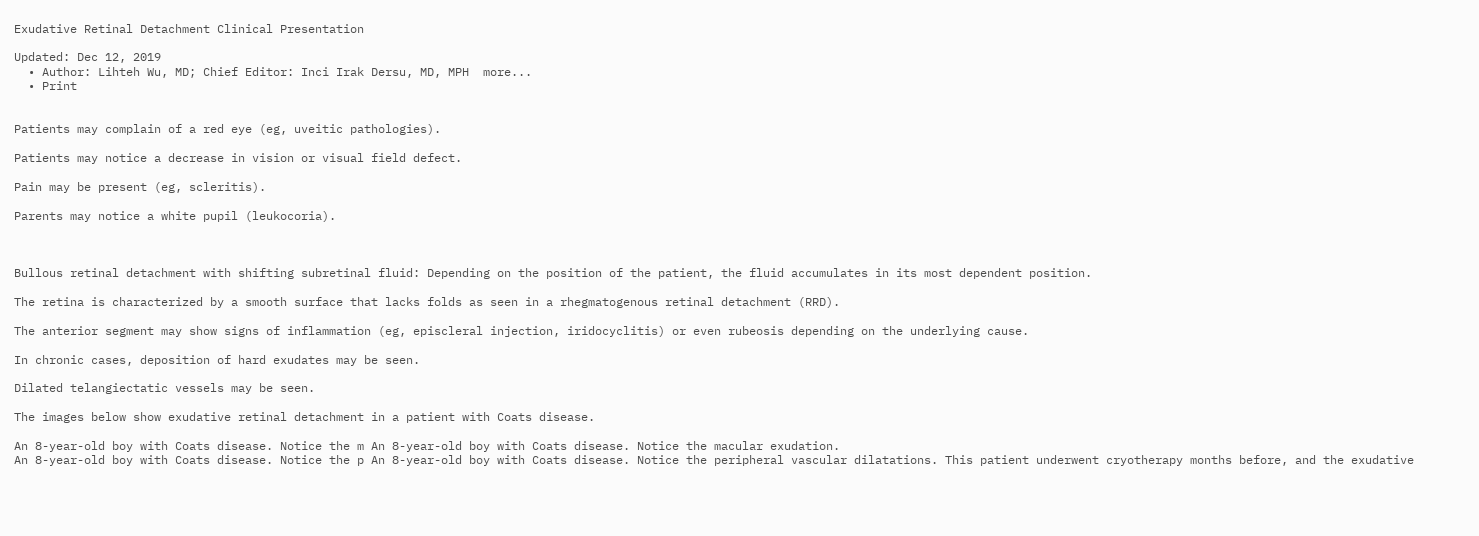Exudative Retinal Detachment Clinical Presentation

Updated: Dec 12, 2019
  • Author: Lihteh Wu, MD; Chief Editor: Inci Irak Dersu, MD, MPH  more...
  • Print


Patients may complain of a red eye (eg, uveitic pathologies).

Patients may notice a decrease in vision or visual field defect.

Pain may be present (eg, scleritis).

Parents may notice a white pupil (leukocoria).



Bullous retinal detachment with shifting subretinal fluid: Depending on the position of the patient, the fluid accumulates in its most dependent position.

The retina is characterized by a smooth surface that lacks folds as seen in a rhegmatogenous retinal detachment (RRD).

The anterior segment may show signs of inflammation (eg, episcleral injection, iridocyclitis) or even rubeosis depending on the underlying cause.

In chronic cases, deposition of hard exudates may be seen.

Dilated telangiectatic vessels may be seen.

The images below show exudative retinal detachment in a patient with Coats disease.

An 8-year-old boy with Coats disease. Notice the m An 8-year-old boy with Coats disease. Notice the macular exudation.
An 8-year-old boy with Coats disease. Notice the p An 8-year-old boy with Coats disease. Notice the peripheral vascular dilatations. This patient underwent cryotherapy months before, and the exudative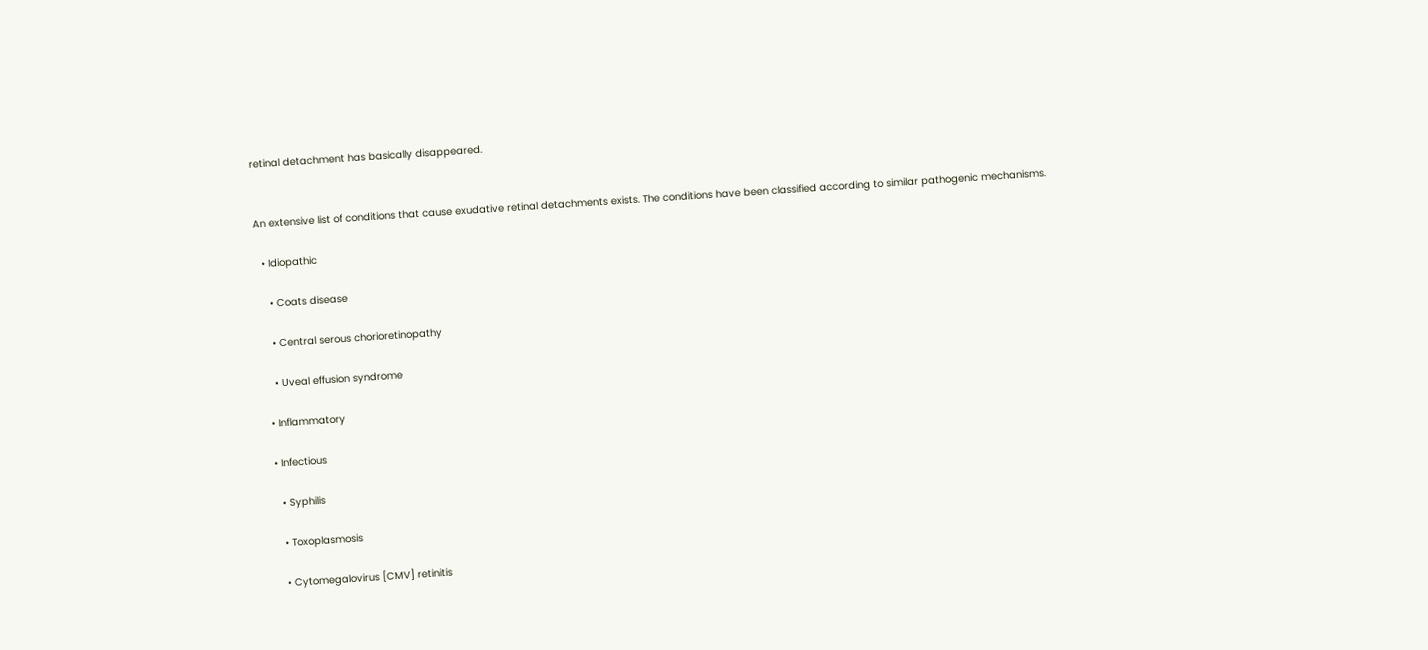retinal detachment has basically disappeared.


An extensive list of conditions that cause exudative retinal detachments exists. The conditions have been classified according to similar pathogenic mechanisms.

  • Idiopathic

    • Coats disease

    • Central serous chorioretinopathy

    • Uveal effusion syndrome

  • Inflammatory

  • Infectious

    • Syphilis

    • Toxoplasmosis

    • Cytomegalovirus [CMV] retinitis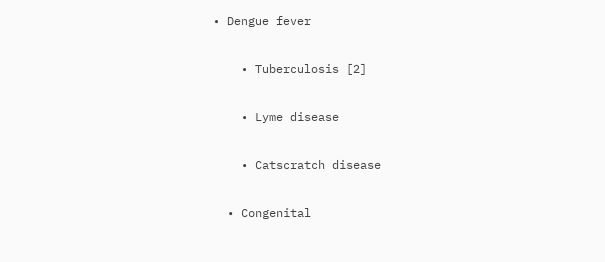• Dengue fever

    • Tuberculosis [2]

    • Lyme disease

    • Catscratch disease

  • Congenital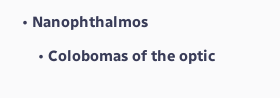• Nanophthalmos

    • Colobomas of the optic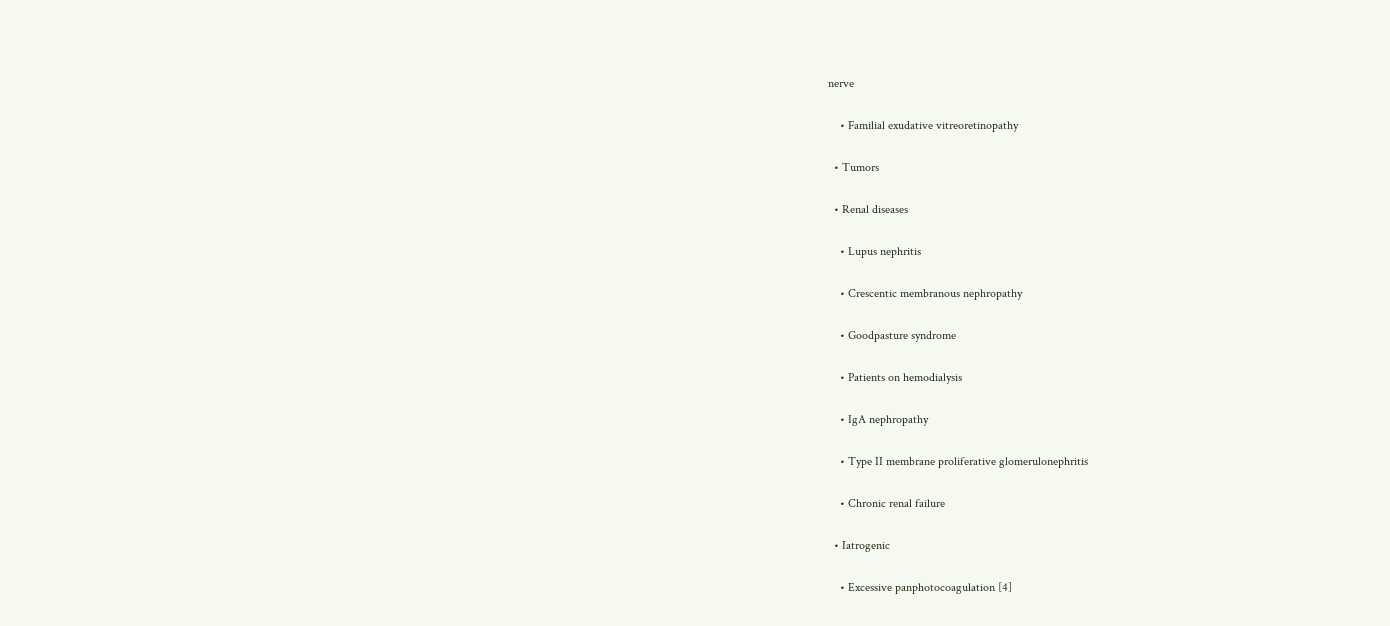nerve

    • Familial exudative vitreoretinopathy

  • Tumors

  • Renal diseases

    • Lupus nephritis

    • Crescentic membranous nephropathy

    • Goodpasture syndrome

    • Patients on hemodialysis

    • IgA nephropathy

    • Type II membrane proliferative glomerulonephritis

    • Chronic renal failure

  • Iatrogenic

    • Excessive panphotocoagulation [4]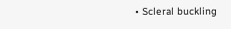• Scleral buckling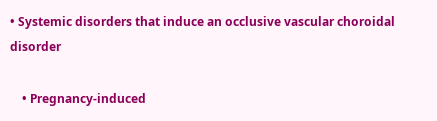• Systemic disorders that induce an occlusive vascular choroidal disorder

    • Pregnancy-induced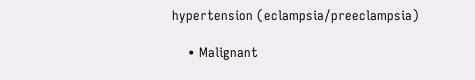hypertension (eclampsia/preeclampsia)

    • Malignant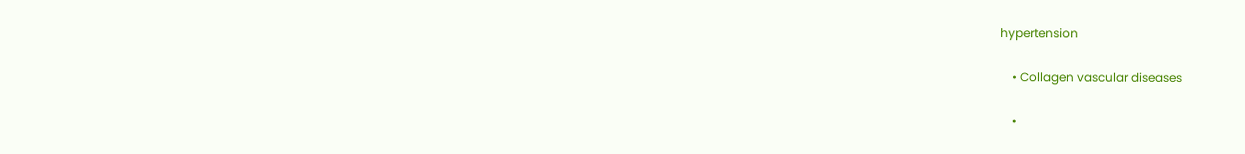hypertension

    • Collagen vascular diseases

    •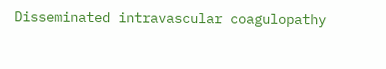Disseminated intravascular coagulopathy